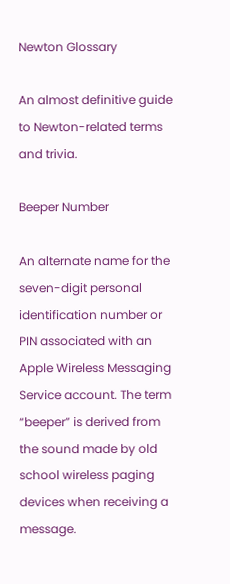Newton Glossary

An almost definitive guide to Newton-related terms and trivia.

Beeper Number

An alternate name for the seven-digit personal identification number or PIN associated with an Apple Wireless Messaging Service account. The term “beeper” is derived from the sound made by old school wireless paging devices when receiving a message.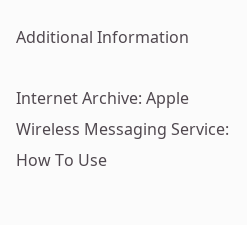Additional Information

Internet Archive: Apple Wireless Messaging Service: How To Use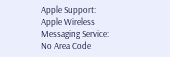Apple Support: Apple Wireless Messaging Service: No Area Code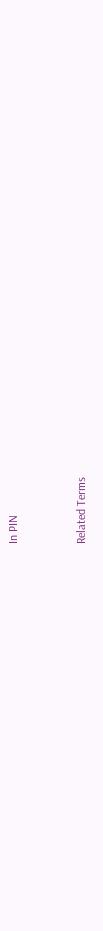In PIN


Related Terms